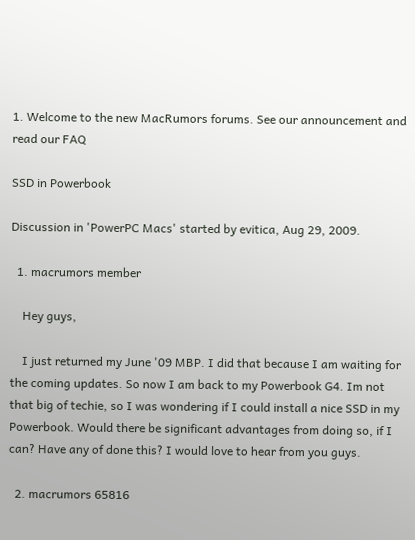1. Welcome to the new MacRumors forums. See our announcement and read our FAQ

SSD in Powerbook

Discussion in 'PowerPC Macs' started by evitica, Aug 29, 2009.

  1. macrumors member

    Hey guys,

    I just returned my June '09 MBP. I did that because I am waiting for the coming updates. So now I am back to my Powerbook G4. Im not that big of techie, so I was wondering if I could install a nice SSD in my Powerbook. Would there be significant advantages from doing so, if I can? Have any of done this? I would love to hear from you guys.

  2. macrumors 65816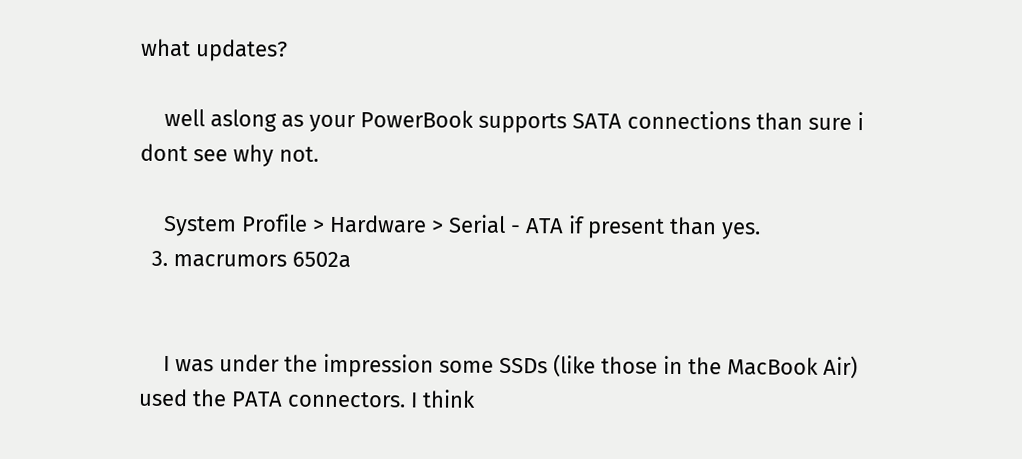what updates?

    well aslong as your PowerBook supports SATA connections than sure i dont see why not.

    System Profile > Hardware > Serial - ATA if present than yes.
  3. macrumors 6502a


    I was under the impression some SSDs (like those in the MacBook Air) used the PATA connectors. I think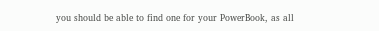you should be able to find one for your PowerBook, as all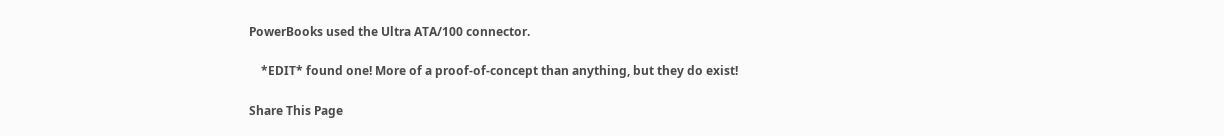PowerBooks used the Ultra ATA/100 connector.

    *EDIT* found one! More of a proof-of-concept than anything, but they do exist!

Share This Page